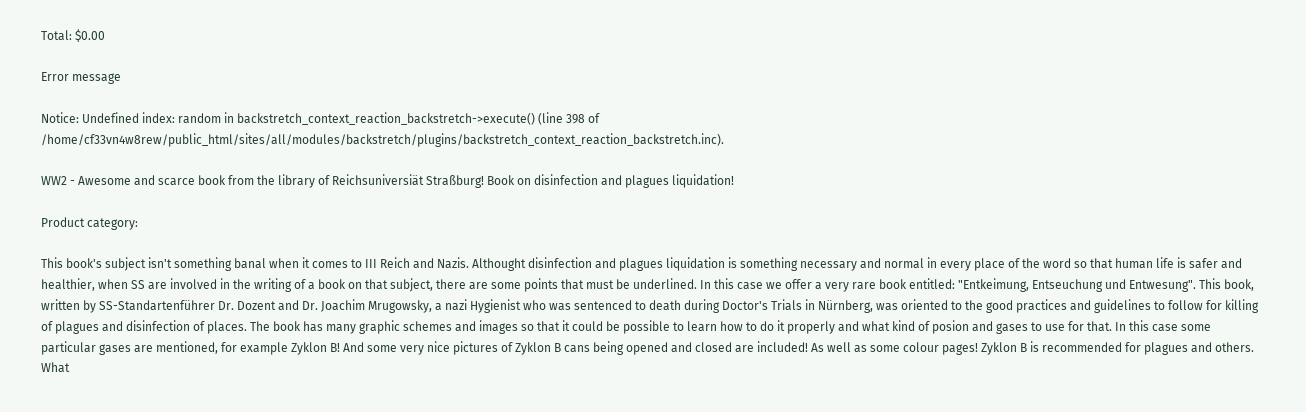Total: $0.00

Error message

Notice: Undefined index: random in backstretch_context_reaction_backstretch->execute() (line 398 of /home/cf33vn4w8rew/public_html/sites/all/modules/backstretch/plugins/backstretch_context_reaction_backstretch.inc).

WW2 - Awesome and scarce book from the library of Reichsuniversiät Straßburg! Book on disinfection and plagues liquidation!

Product category:

This book's subject isn't something banal when it comes to III Reich and Nazis. Althought disinfection and plagues liquidation is something necessary and normal in every place of the word so that human life is safer and healthier, when SS are involved in the writing of a book on that subject, there are some points that must be underlined. In this case we offer a very rare book entitled: "Entkeimung, Entseuchung und Entwesung". This book, written by SS-Standartenführer Dr. Dozent and Dr. Joachim Mrugowsky, a nazi Hygienist who was sentenced to death during Doctor's Trials in Nürnberg, was oriented to the good practices and guidelines to follow for killing of plagues and disinfection of places. The book has many graphic schemes and images so that it could be possible to learn how to do it properly and what kind of posion and gases to use for that. In this case some particular gases are mentioned, for example Zyklon B! And some very nice pictures of Zyklon B cans being opened and closed are included! As well as some colour pages! Zyklon B is recommended for plagues and others. What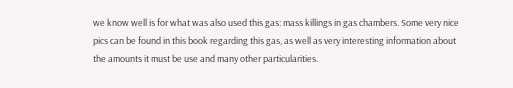we know well is for what was also used this gas: mass killings in gas chambers. Some very nice pics can be found in this book regarding this gas, as well as very interesting information about the amounts it must be use and many other particularities.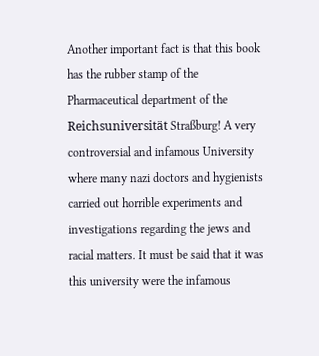Another important fact is that this book has the rubber stamp of the Pharmaceutical department of the Reichsuniversität Straßburg! A very controversial and infamous University where many nazi doctors and hygienists carried out horrible experiments and investigations regarding the jews and racial matters. It must be said that it was this university were the infamous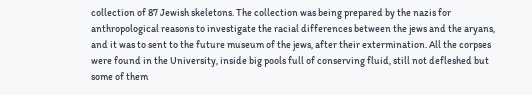collection of 87 Jewish skeletons. The collection was being prepared by the nazis for anthropological reasons to investigate the racial differences between the jews and the aryans, and it was to sent to the future museum of the jews, after their extermination. All the corpses were found in the University, inside big pools full of conserving fluid, still not defleshed but some of them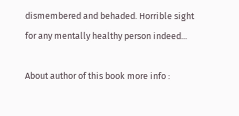dismembered and behaded. Horrible sight for any mentally healthy person indeed...

About author of this book more info :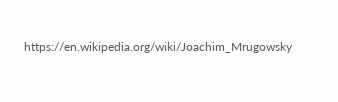https://en.wikipedia.org/wiki/Joachim_Mrugowsky